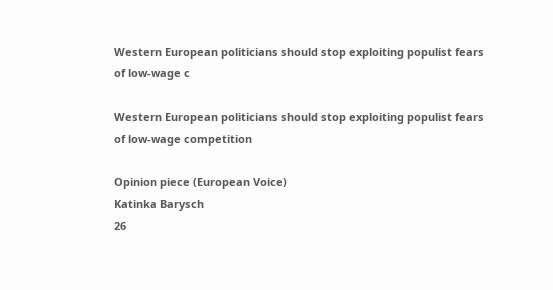Western European politicians should stop exploiting populist fears of low-wage c

Western European politicians should stop exploiting populist fears of low-wage competition

Opinion piece (European Voice)
Katinka Barysch
26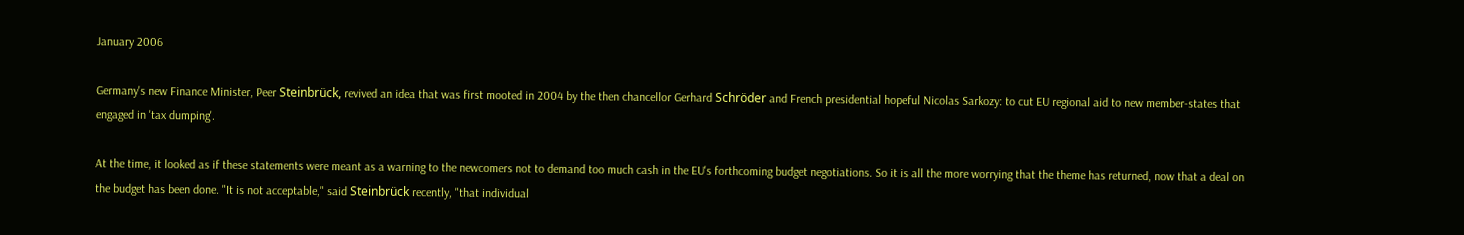January 2006

Germany's new Finance Minister, Peer Steinbrück, revived an idea that was first mooted in 2004 by the then chancellor Gerhard Schröder and French presidential hopeful Nicolas Sarkozy: to cut EU regional aid to new member-states that engaged in 'tax dumping'.

At the time, it looked as if these statements were meant as a warning to the newcomers not to demand too much cash in the EU's forthcoming budget negotiations. So it is all the more worrying that the theme has returned, now that a deal on the budget has been done. "It is not acceptable," said Steinbrück recently, "that individual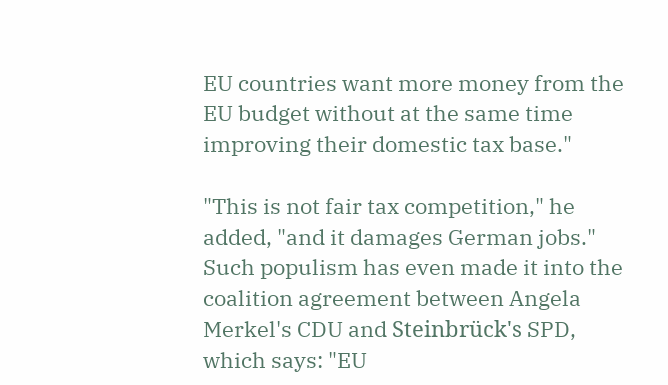EU countries want more money from the EU budget without at the same time improving their domestic tax base."

"This is not fair tax competition," he added, "and it damages German jobs." Such populism has even made it into the coalition agreement between Angela Merkel's CDU and Steinbrück's SPD, which says: "EU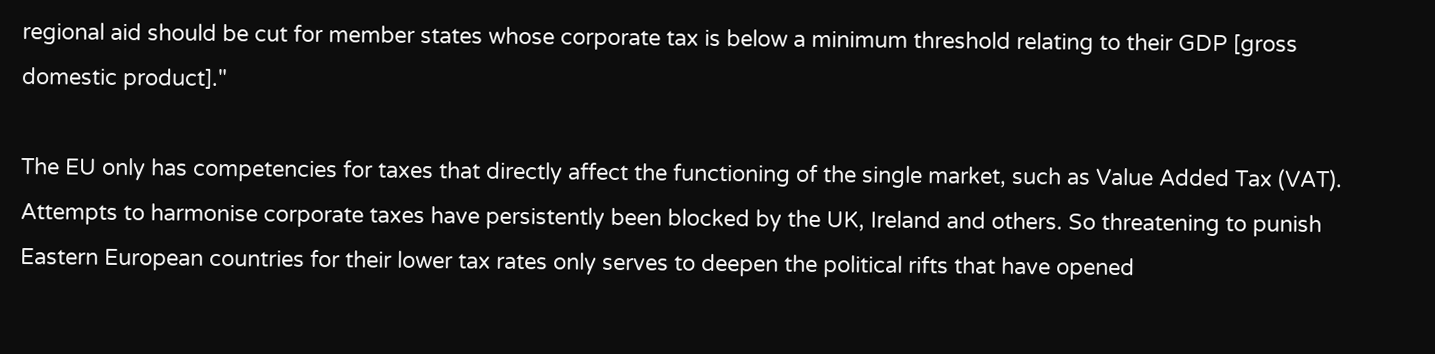regional aid should be cut for member states whose corporate tax is below a minimum threshold relating to their GDP [gross domestic product]."

The EU only has competencies for taxes that directly affect the functioning of the single market, such as Value Added Tax (VAT). Attempts to harmonise corporate taxes have persistently been blocked by the UK, Ireland and others. So threatening to punish Eastern European countries for their lower tax rates only serves to deepen the political rifts that have opened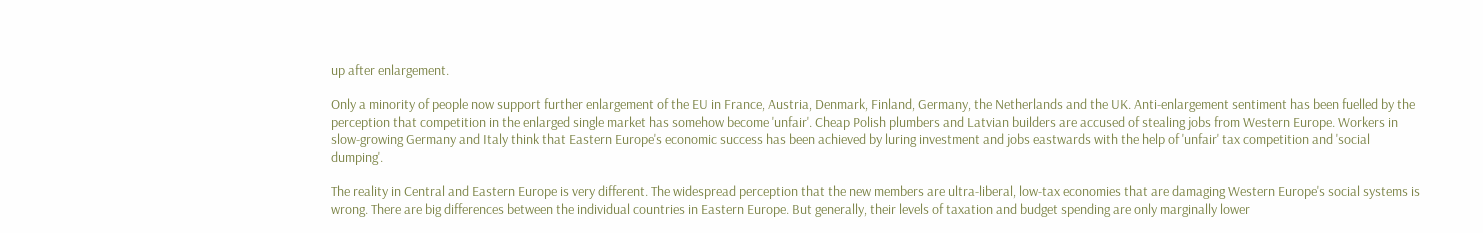up after enlargement.

Only a minority of people now support further enlargement of the EU in France, Austria, Denmark, Finland, Germany, the Netherlands and the UK. Anti-enlargement sentiment has been fuelled by the perception that competition in the enlarged single market has somehow become 'unfair'. Cheap Polish plumbers and Latvian builders are accused of stealing jobs from Western Europe. Workers in slow-growing Germany and Italy think that Eastern Europe's economic success has been achieved by luring investment and jobs eastwards with the help of 'unfair' tax competition and 'social dumping'.

The reality in Central and Eastern Europe is very different. The widespread perception that the new members are ultra-liberal, low-tax economies that are damaging Western Europe's social systems is wrong. There are big differences between the individual countries in Eastern Europe. But generally, their levels of taxation and budget spending are only marginally lower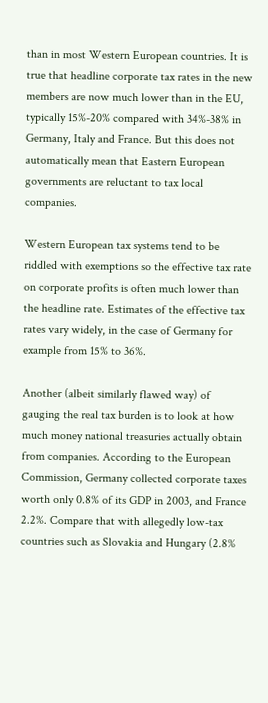than in most Western European countries. It is true that headline corporate tax rates in the new members are now much lower than in the EU, typically 15%-20% compared with 34%-38% in Germany, Italy and France. But this does not automatically mean that Eastern European governments are reluctant to tax local companies.

Western European tax systems tend to be riddled with exemptions so the effective tax rate on corporate profits is often much lower than the headline rate. Estimates of the effective tax rates vary widely, in the case of Germany for example from 15% to 36%.

Another (albeit similarly flawed way) of gauging the real tax burden is to look at how much money national treasuries actually obtain from companies. According to the European Commission, Germany collected corporate taxes worth only 0.8% of its GDP in 2003, and France 2.2%. Compare that with allegedly low-tax countries such as Slovakia and Hungary (2.8%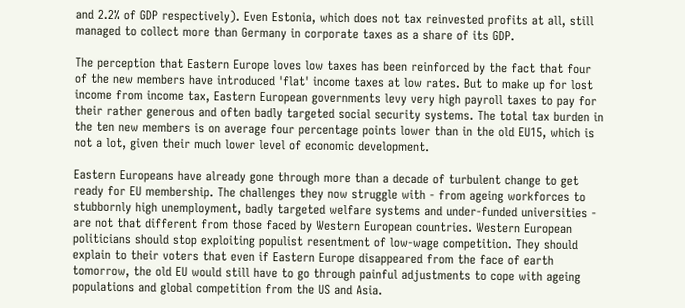and 2.2% of GDP respectively). Even Estonia, which does not tax reinvested profits at all, still managed to collect more than Germany in corporate taxes as a share of its GDP.

The perception that Eastern Europe loves low taxes has been reinforced by the fact that four of the new members have introduced 'flat' income taxes at low rates. But to make up for lost income from income tax, Eastern European governments levy very high payroll taxes to pay for their rather generous and often badly targeted social security systems. The total tax burden in the ten new members is on average four percentage points lower than in the old EU15, which is not a lot, given their much lower level of economic development.

Eastern Europeans have already gone through more than a decade of turbulent change to get ready for EU membership. The challenges they now struggle with - from ageing workforces to stubbornly high unemployment, badly targeted welfare systems and under-funded universities - are not that different from those faced by Western European countries. Western European politicians should stop exploiting populist resentment of low-wage competition. They should explain to their voters that even if Eastern Europe disappeared from the face of earth tomorrow, the old EU would still have to go through painful adjustments to cope with ageing populations and global competition from the US and Asia.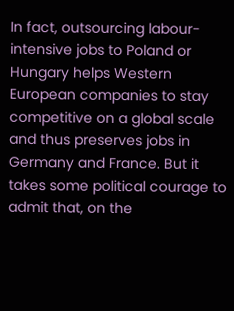In fact, outsourcing labour-intensive jobs to Poland or Hungary helps Western European companies to stay competitive on a global scale and thus preserves jobs in Germany and France. But it takes some political courage to admit that, on the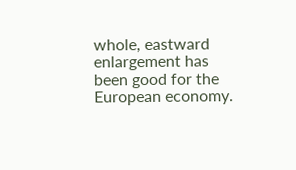whole, eastward enlargement has been good for the European economy.